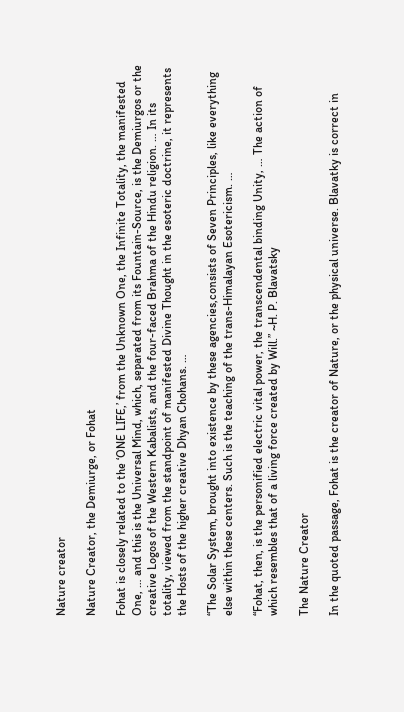Nature creator

Nature Creator, the Demiurge, or Fohat

Fohat is closely related to the ‘ONE LIFE,’ from the Unknown One, the Infinite Totality, the manifested One, … and this is the Universal Mind, which, separated from its Fountain-Source, is the Demiurgos or the creative Logos of the Western Kabalists, and the four-faced Brahma of the Hindu religion. … In its totality, viewed from the standpoint of manifested Divine Thought in the esoteric doctrine, it represents the Hosts of the higher creative Dhyan Chohans. …

“The Solar System, brought into existence by these agencies,consists of Seven Principles, like everything else within these centers. Such is the teaching of the trans-Himalayan Esotericism. …

“Fohat, then, is the personified electric vital power, the transcendental binding Unity, … The action of which resembles that of a living force created by Will.” ~H. P. Blavatsky

The Nature Creator

In the quoted passage, Fohat is the creator of Nature, or the physical universe. Blavatky is correct in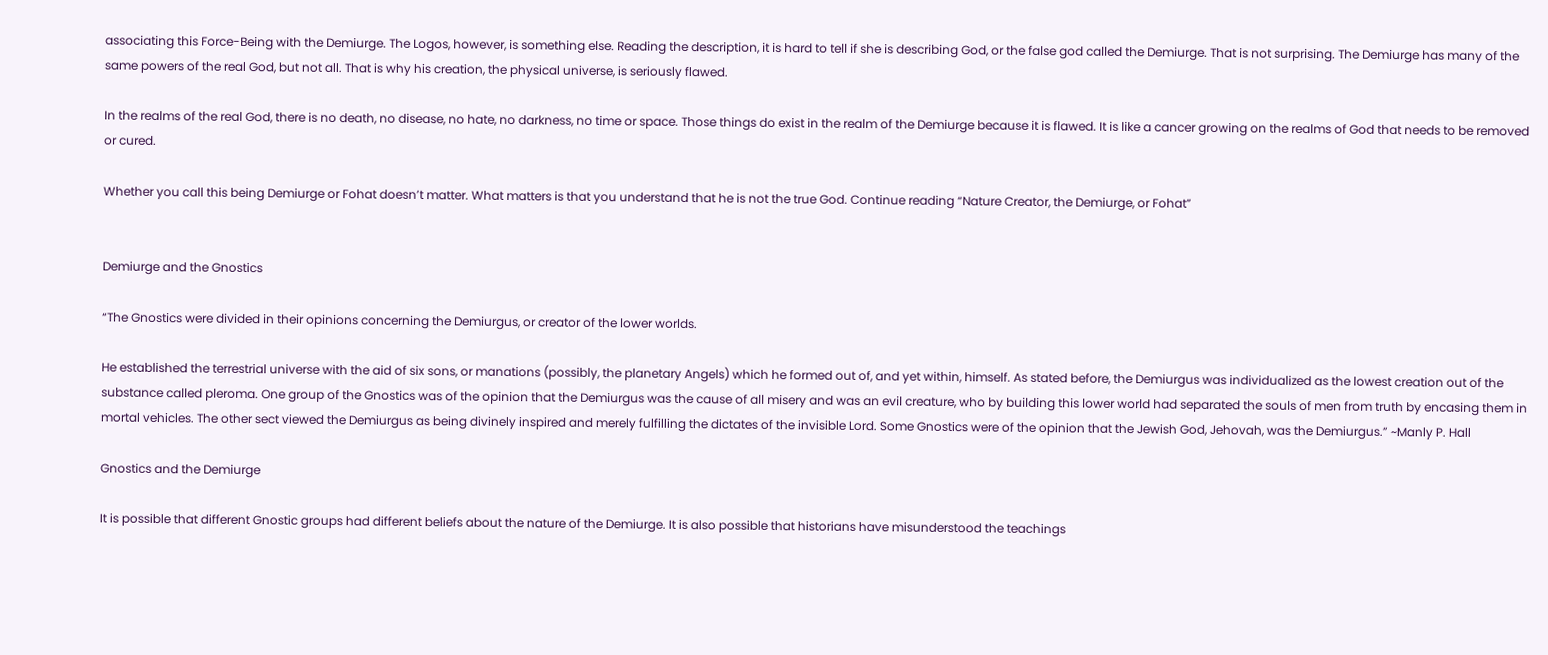associating this Force-Being with the Demiurge. The Logos, however, is something else. Reading the description, it is hard to tell if she is describing God, or the false god called the Demiurge. That is not surprising. The Demiurge has many of the same powers of the real God, but not all. That is why his creation, the physical universe, is seriously flawed.

In the realms of the real God, there is no death, no disease, no hate, no darkness, no time or space. Those things do exist in the realm of the Demiurge because it is flawed. It is like a cancer growing on the realms of God that needs to be removed or cured.

Whether you call this being Demiurge or Fohat doesn’t matter. What matters is that you understand that he is not the true God. Continue reading “Nature Creator, the Demiurge, or Fohat”


Demiurge and the Gnostics

“The Gnostics were divided in their opinions concerning the Demiurgus, or creator of the lower worlds.

He established the terrestrial universe with the aid of six sons, or manations (possibly, the planetary Angels) which he formed out of, and yet within, himself. As stated before, the Demiurgus was individualized as the lowest creation out of the substance called pleroma. One group of the Gnostics was of the opinion that the Demiurgus was the cause of all misery and was an evil creature, who by building this lower world had separated the souls of men from truth by encasing them in mortal vehicles. The other sect viewed the Demiurgus as being divinely inspired and merely fulfilling the dictates of the invisible Lord. Some Gnostics were of the opinion that the Jewish God, Jehovah, was the Demiurgus.” ~Manly P. Hall

Gnostics and the Demiurge

It is possible that different Gnostic groups had different beliefs about the nature of the Demiurge. It is also possible that historians have misunderstood the teachings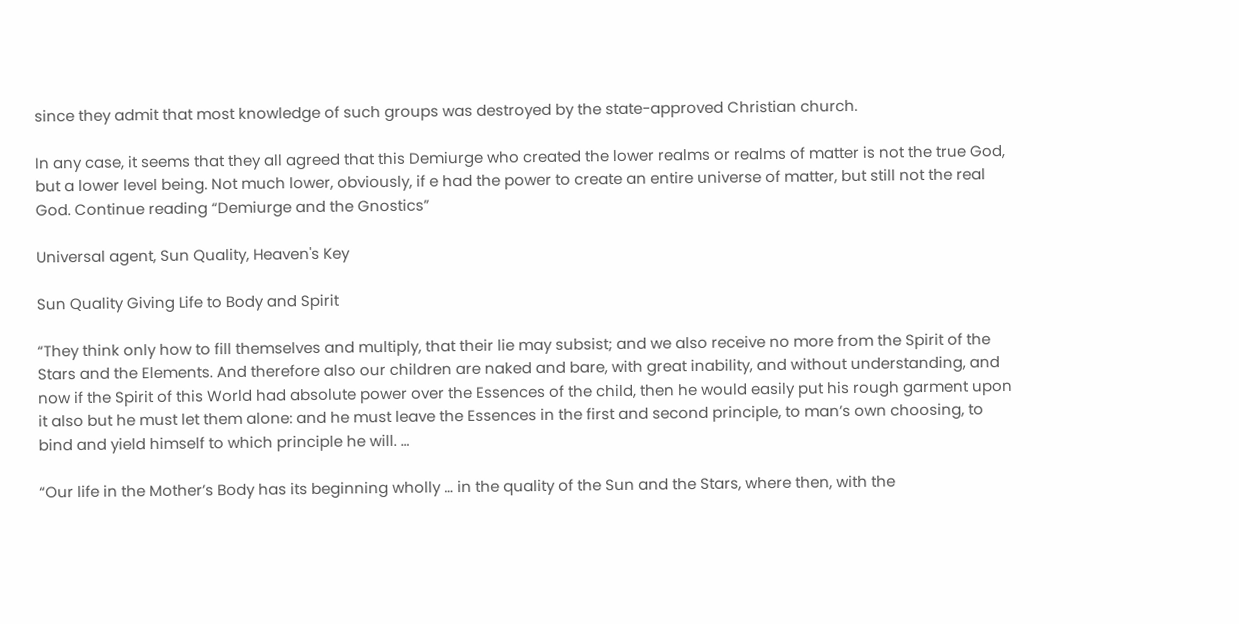since they admit that most knowledge of such groups was destroyed by the state-approved Christian church.

In any case, it seems that they all agreed that this Demiurge who created the lower realms or realms of matter is not the true God, but a lower level being. Not much lower, obviously, if e had the power to create an entire universe of matter, but still not the real God. Continue reading “Demiurge and the Gnostics”

Universal agent, Sun Quality, Heaven's Key

Sun Quality Giving Life to Body and Spirit

“They think only how to fill themselves and multiply, that their lie may subsist; and we also receive no more from the Spirit of the Stars and the Elements. And therefore also our children are naked and bare, with great inability, and without understanding, and now if the Spirit of this World had absolute power over the Essences of the child, then he would easily put his rough garment upon it also but he must let them alone: and he must leave the Essences in the first and second principle, to man’s own choosing, to bind and yield himself to which principle he will. …

“Our life in the Mother’s Body has its beginning wholly … in the quality of the Sun and the Stars, where then, with the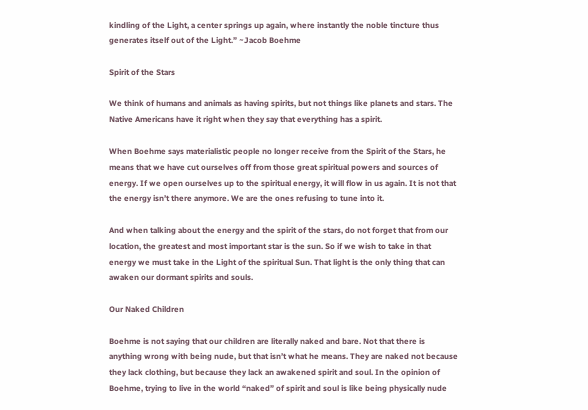kindling of the Light, a center springs up again, where instantly the noble tincture thus generates itself out of the Light.” ~Jacob Boehme

Spirit of the Stars

We think of humans and animals as having spirits, but not things like planets and stars. The Native Americans have it right when they say that everything has a spirit.

When Boehme says materialistic people no longer receive from the Spirit of the Stars, he means that we have cut ourselves off from those great spiritual powers and sources of energy. If we open ourselves up to the spiritual energy, it will flow in us again. It is not that the energy isn’t there anymore. We are the ones refusing to tune into it.

And when talking about the energy and the spirit of the stars, do not forget that from our location, the greatest and most important star is the sun. So if we wish to take in that energy we must take in the Light of the spiritual Sun. That light is the only thing that can awaken our dormant spirits and souls.

Our Naked Children

Boehme is not saying that our children are literally naked and bare. Not that there is anything wrong with being nude, but that isn’t what he means. They are naked not because they lack clothing, but because they lack an awakened spirit and soul. In the opinion of Boehme, trying to live in the world “naked” of spirit and soul is like being physically nude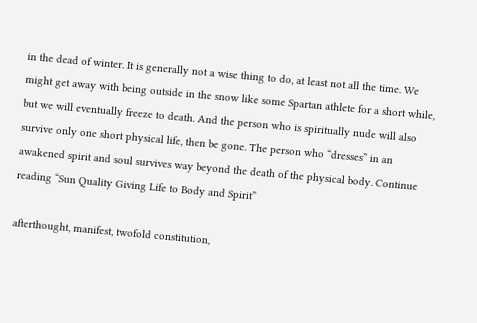in the dead of winter. It is generally not a wise thing to do, at least not all the time. We might get away with being outside in the snow like some Spartan athlete for a short while, but we will eventually freeze to death. And the person who is spiritually nude will also survive only one short physical life, then be gone. The person who “dresses” in an awakened spirit and soul survives way beyond the death of the physical body. Continue reading “Sun Quality Giving Life to Body and Spirit”

afterthought, manifest, twofold constitution,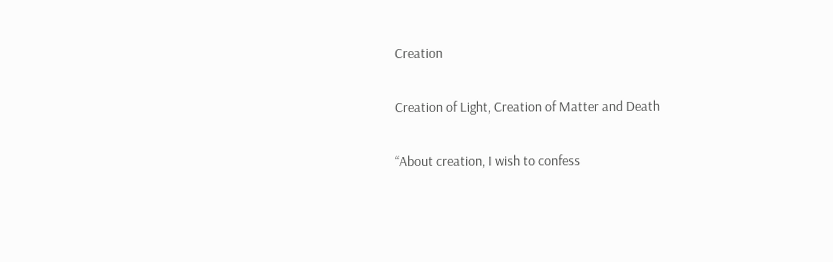Creation

Creation of Light, Creation of Matter and Death

“About creation, I wish to confess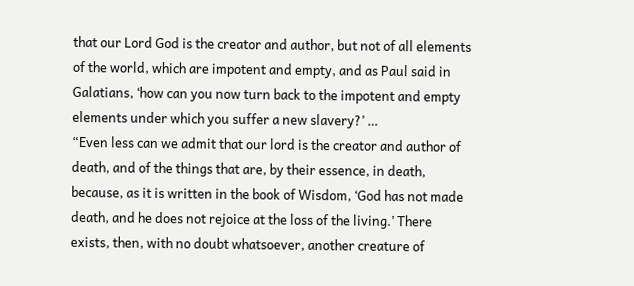that our Lord God is the creator and author, but not of all elements of the world, which are impotent and empty, and as Paul said in Galatians, ‘how can you now turn back to the impotent and empty elements under which you suffer a new slavery?’ …
“Even less can we admit that our lord is the creator and author of death, and of the things that are, by their essence, in death, because, as it is written in the book of Wisdom, ‘God has not made death, and he does not rejoice at the loss of the living.’ There exists, then, with no doubt whatsoever, another creature of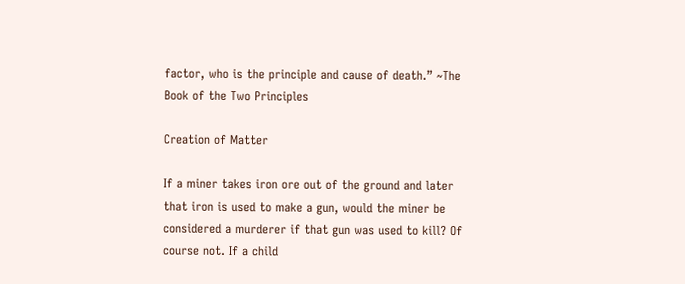factor, who is the principle and cause of death.” ~The Book of the Two Principles

Creation of Matter

If a miner takes iron ore out of the ground and later that iron is used to make a gun, would the miner be considered a murderer if that gun was used to kill? Of course not. If a child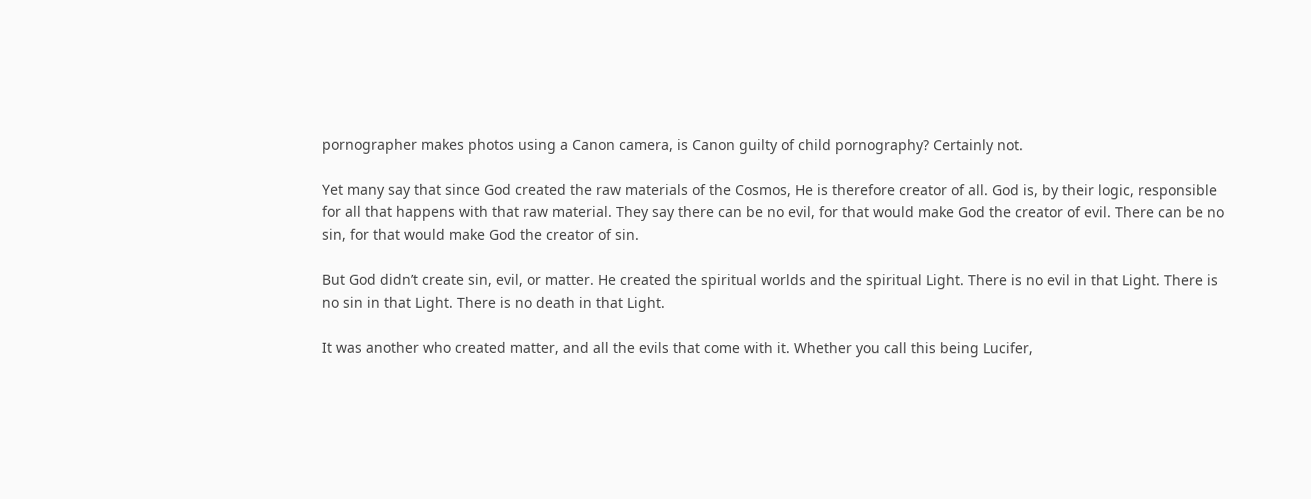pornographer makes photos using a Canon camera, is Canon guilty of child pornography? Certainly not.

Yet many say that since God created the raw materials of the Cosmos, He is therefore creator of all. God is, by their logic, responsible for all that happens with that raw material. They say there can be no evil, for that would make God the creator of evil. There can be no sin, for that would make God the creator of sin.

But God didn’t create sin, evil, or matter. He created the spiritual worlds and the spiritual Light. There is no evil in that Light. There is no sin in that Light. There is no death in that Light.

It was another who created matter, and all the evils that come with it. Whether you call this being Lucifer,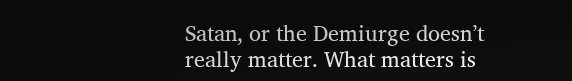Satan, or the Demiurge doesn’t really matter. What matters is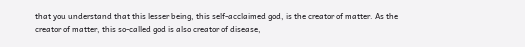that you understand that this lesser being, this self-acclaimed god, is the creator of matter. As the creator of matter, this so-called god is also creator of disease,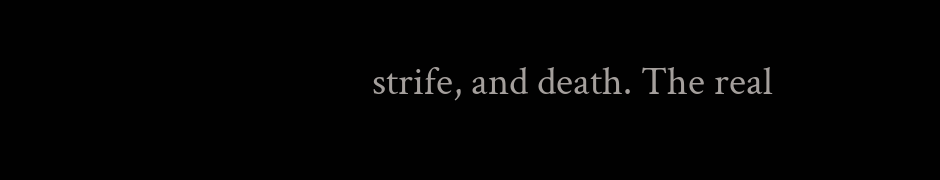strife, and death. The real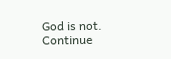God is not. Continue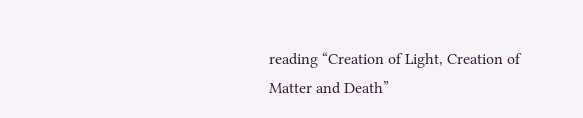reading “Creation of Light, Creation of Matter and Death”